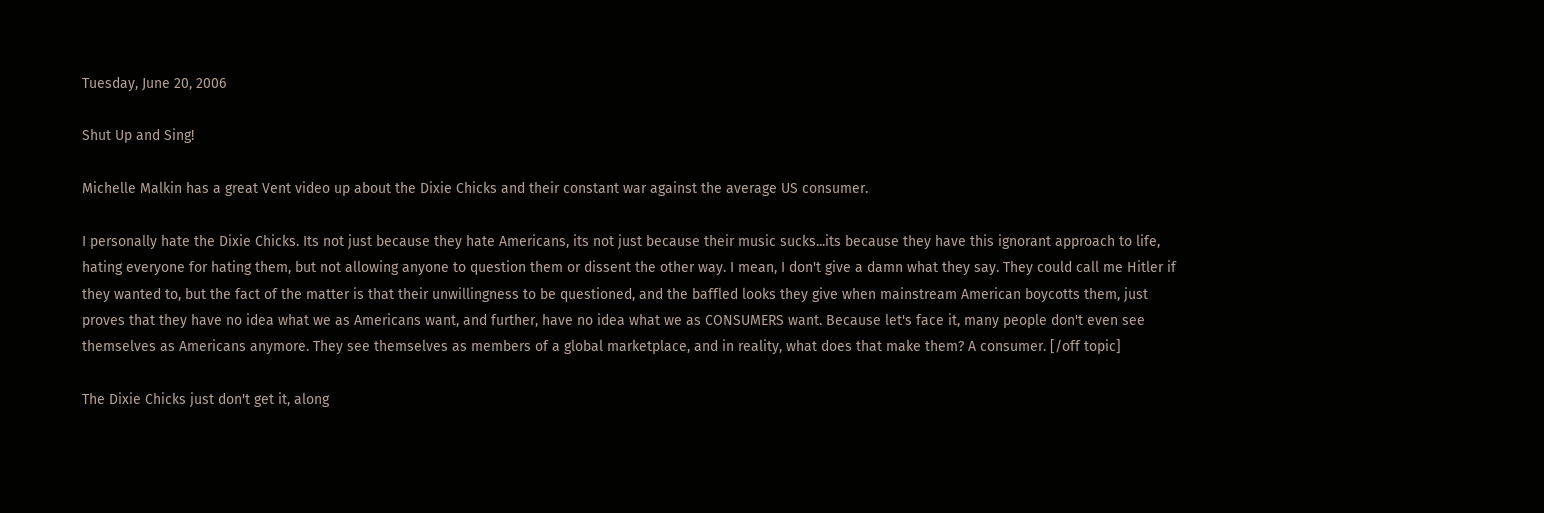Tuesday, June 20, 2006

Shut Up and Sing!

Michelle Malkin has a great Vent video up about the Dixie Chicks and their constant war against the average US consumer.

I personally hate the Dixie Chicks. Its not just because they hate Americans, its not just because their music sucks...its because they have this ignorant approach to life, hating everyone for hating them, but not allowing anyone to question them or dissent the other way. I mean, I don't give a damn what they say. They could call me Hitler if they wanted to, but the fact of the matter is that their unwillingness to be questioned, and the baffled looks they give when mainstream American boycotts them, just proves that they have no idea what we as Americans want, and further, have no idea what we as CONSUMERS want. Because let's face it, many people don't even see themselves as Americans anymore. They see themselves as members of a global marketplace, and in reality, what does that make them? A consumer. [/off topic]

The Dixie Chicks just don't get it, along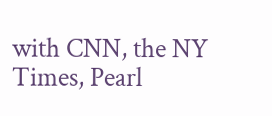with CNN, the NY Times, Pearl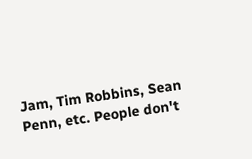Jam, Tim Robbins, Sean Penn, etc. People don't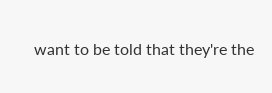want to be told that they're the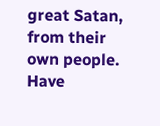great Satan, from their own people. Have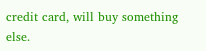credit card, will buy something else.